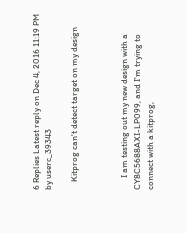6 Replies Latest reply on Dec 4, 2016 11:19 PM by userc_39343

    Kitprog can't detect target on my design



      I am testing out my new design with a  CY8C5688AXI-LP099, and I'm trying to connect with a kitprog,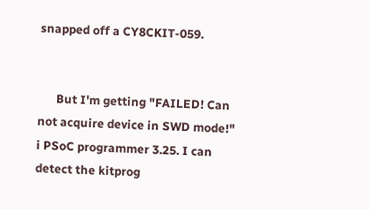snapped off a CY8CKIT-059.


      But I'm getting "FAILED! Can not acquire device in SWD mode!" i PSoC programmer 3.25. I can detect the kitprog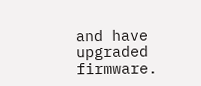and have upgraded firmware.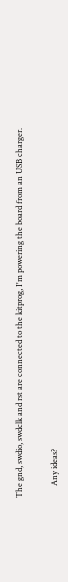The gnd, swdio, swdclk and rst are connected to the kitprog, I'm powering the board from an USB charger.


      Any ideas?